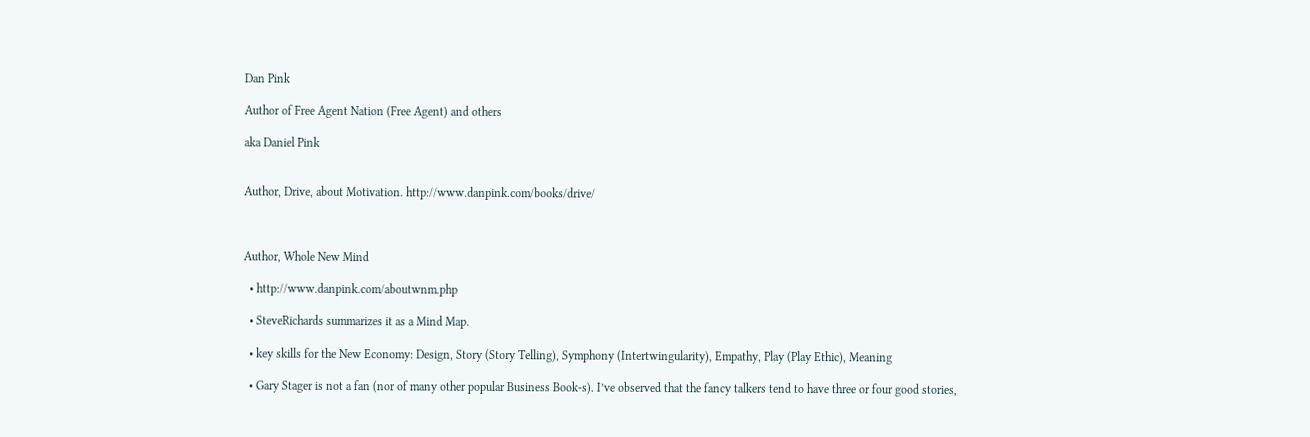Dan Pink

Author of Free Agent Nation (Free Agent) and others

aka Daniel Pink


Author, Drive, about Motivation. http://www.danpink.com/books/drive/



Author, Whole New Mind

  • http://www.danpink.com/aboutwnm.php

  • SteveRichards summarizes it as a Mind Map.

  • key skills for the New Economy: Design, Story (Story Telling), Symphony (Intertwingularity), Empathy, Play (Play Ethic), Meaning

  • Gary Stager is not a fan (nor of many other popular Business Book-s). I’ve observed that the fancy talkers tend to have three or four good stories,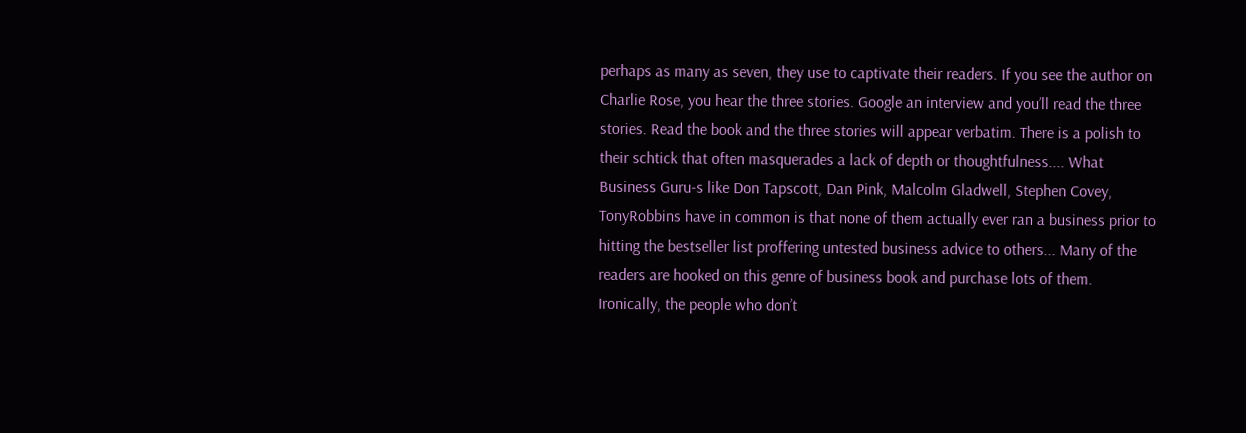perhaps as many as seven, they use to captivate their readers. If you see the author on Charlie Rose, you hear the three stories. Google an interview and you’ll read the three stories. Read the book and the three stories will appear verbatim. There is a polish to their schtick that often masquerades a lack of depth or thoughtfulness.... What Business Guru-s like Don Tapscott, Dan Pink, Malcolm Gladwell, Stephen Covey, TonyRobbins have in common is that none of them actually ever ran a business prior to hitting the bestseller list proffering untested business advice to others... Many of the readers are hooked on this genre of business book and purchase lots of them. Ironically, the people who don’t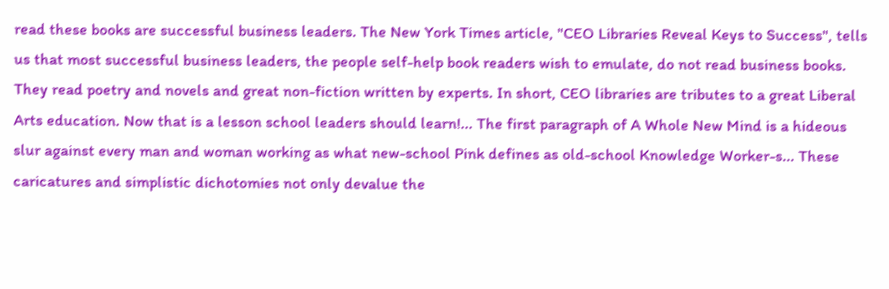read these books are successful business leaders. The New York Times article, "CEO Libraries Reveal Keys to Success", tells us that most successful business leaders, the people self-help book readers wish to emulate, do not read business books. They read poetry and novels and great non-fiction written by experts. In short, CEO libraries are tributes to a great Liberal Arts education. Now that is a lesson school leaders should learn!... The first paragraph of A Whole New Mind is a hideous slur against every man and woman working as what new-school Pink defines as old-school Knowledge Worker-s... These caricatures and simplistic dichotomies not only devalue the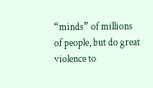“minds” of millions of people, but do great violence to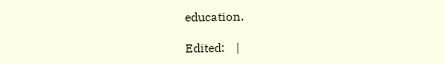education.

Edited:    |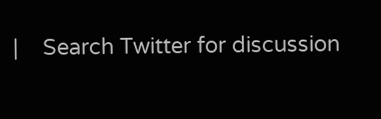|    Search Twitter for discussion